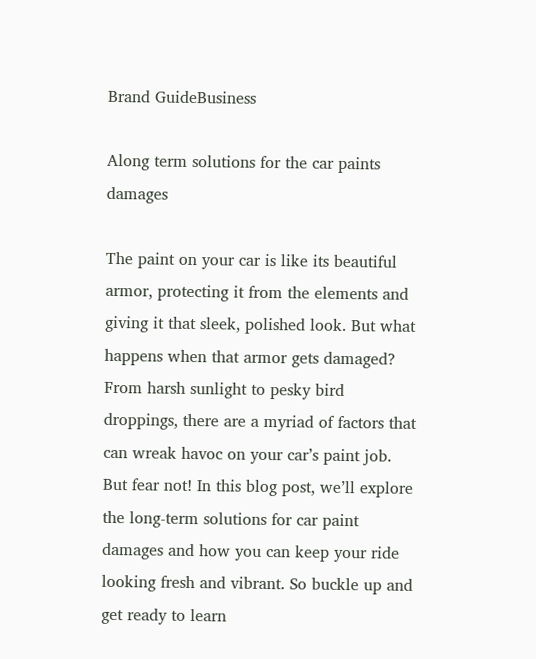Brand GuideBusiness

Along term solutions for the car paints damages

The paint on your car is like its beautiful armor, protecting it from the elements and giving it that sleek, polished look. But what happens when that armor gets damaged? From harsh sunlight to pesky bird droppings, there are a myriad of factors that can wreak havoc on your car’s paint job. But fear not! In this blog post, we’ll explore the long-term solutions for car paint damages and how you can keep your ride looking fresh and vibrant. So buckle up and get ready to learn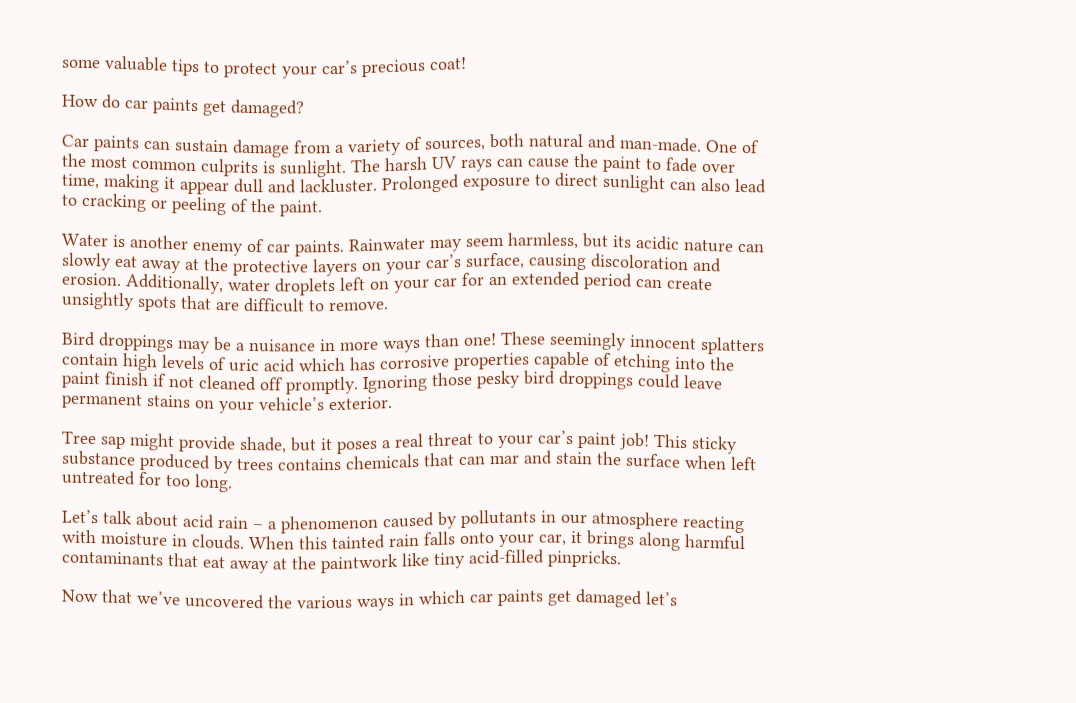some valuable tips to protect your car’s precious coat!

How do car paints get damaged?

Car paints can sustain damage from a variety of sources, both natural and man-made. One of the most common culprits is sunlight. The harsh UV rays can cause the paint to fade over time, making it appear dull and lackluster. Prolonged exposure to direct sunlight can also lead to cracking or peeling of the paint.

Water is another enemy of car paints. Rainwater may seem harmless, but its acidic nature can slowly eat away at the protective layers on your car’s surface, causing discoloration and erosion. Additionally, water droplets left on your car for an extended period can create unsightly spots that are difficult to remove.

Bird droppings may be a nuisance in more ways than one! These seemingly innocent splatters contain high levels of uric acid which has corrosive properties capable of etching into the paint finish if not cleaned off promptly. Ignoring those pesky bird droppings could leave permanent stains on your vehicle’s exterior.

Tree sap might provide shade, but it poses a real threat to your car’s paint job! This sticky substance produced by trees contains chemicals that can mar and stain the surface when left untreated for too long.

Let’s talk about acid rain – a phenomenon caused by pollutants in our atmosphere reacting with moisture in clouds. When this tainted rain falls onto your car, it brings along harmful contaminants that eat away at the paintwork like tiny acid-filled pinpricks.

Now that we’ve uncovered the various ways in which car paints get damaged let’s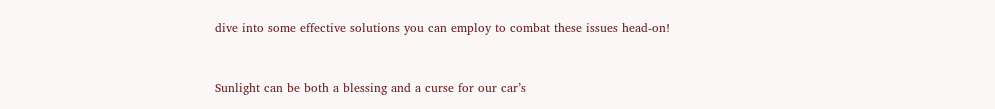dive into some effective solutions you can employ to combat these issues head-on!


Sunlight can be both a blessing and a curse for our car’s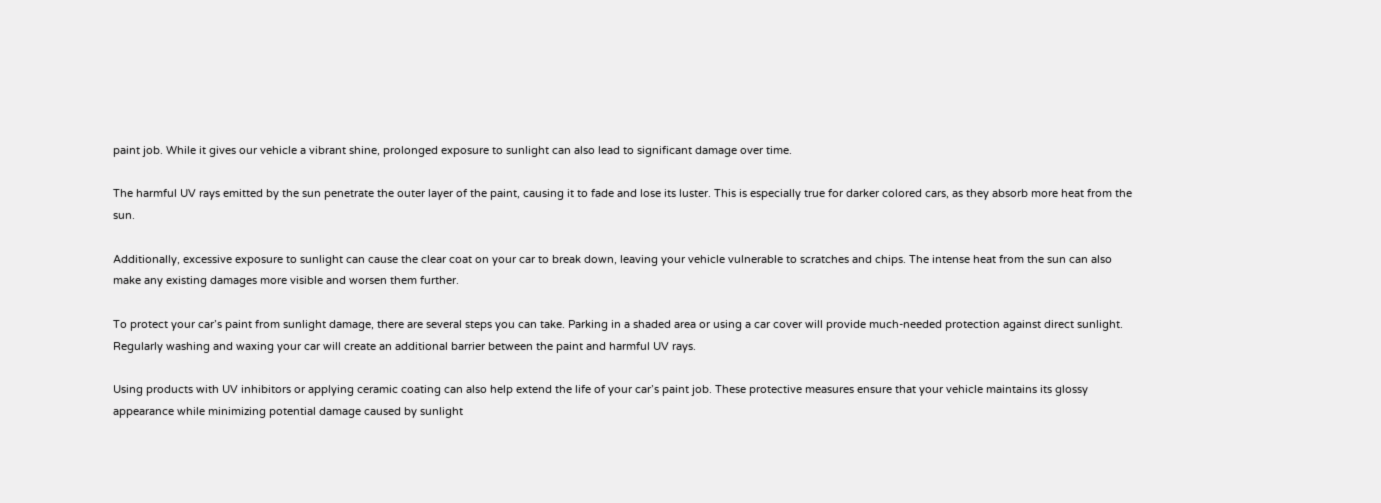paint job. While it gives our vehicle a vibrant shine, prolonged exposure to sunlight can also lead to significant damage over time.

The harmful UV rays emitted by the sun penetrate the outer layer of the paint, causing it to fade and lose its luster. This is especially true for darker colored cars, as they absorb more heat from the sun.

Additionally, excessive exposure to sunlight can cause the clear coat on your car to break down, leaving your vehicle vulnerable to scratches and chips. The intense heat from the sun can also make any existing damages more visible and worsen them further.

To protect your car’s paint from sunlight damage, there are several steps you can take. Parking in a shaded area or using a car cover will provide much-needed protection against direct sunlight. Regularly washing and waxing your car will create an additional barrier between the paint and harmful UV rays.

Using products with UV inhibitors or applying ceramic coating can also help extend the life of your car’s paint job. These protective measures ensure that your vehicle maintains its glossy appearance while minimizing potential damage caused by sunlight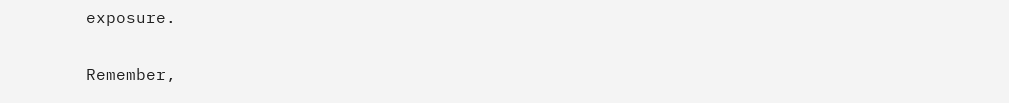exposure.

Remember,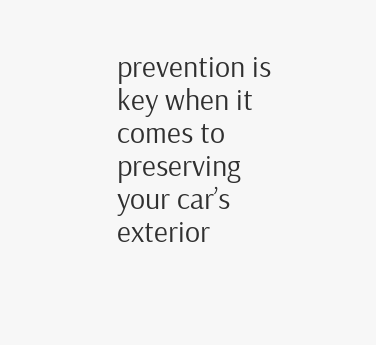prevention is key when it comes to preserving your car’s exterior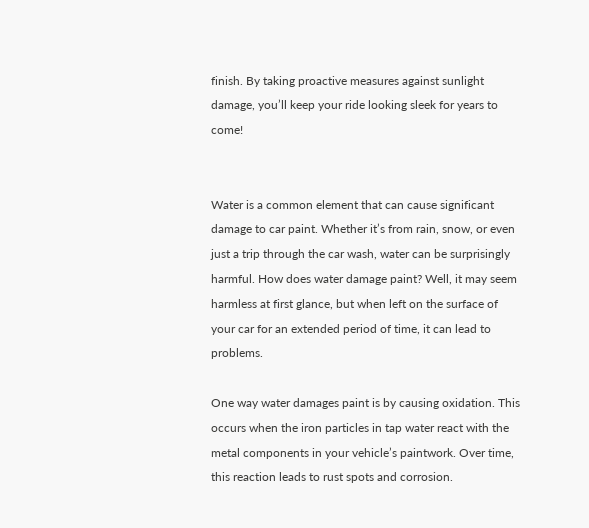finish. By taking proactive measures against sunlight damage, you’ll keep your ride looking sleek for years to come!


Water is a common element that can cause significant damage to car paint. Whether it’s from rain, snow, or even just a trip through the car wash, water can be surprisingly harmful. How does water damage paint? Well, it may seem harmless at first glance, but when left on the surface of your car for an extended period of time, it can lead to problems.

One way water damages paint is by causing oxidation. This occurs when the iron particles in tap water react with the metal components in your vehicle’s paintwork. Over time, this reaction leads to rust spots and corrosion.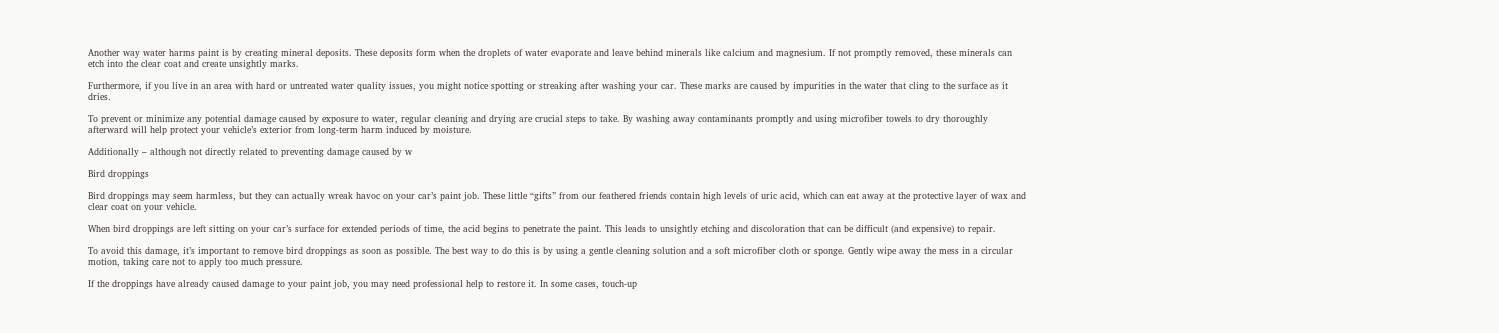Another way water harms paint is by creating mineral deposits. These deposits form when the droplets of water evaporate and leave behind minerals like calcium and magnesium. If not promptly removed, these minerals can etch into the clear coat and create unsightly marks.

Furthermore, if you live in an area with hard or untreated water quality issues, you might notice spotting or streaking after washing your car. These marks are caused by impurities in the water that cling to the surface as it dries.

To prevent or minimize any potential damage caused by exposure to water, regular cleaning and drying are crucial steps to take. By washing away contaminants promptly and using microfiber towels to dry thoroughly afterward will help protect your vehicle’s exterior from long-term harm induced by moisture.

Additionally – although not directly related to preventing damage caused by w

Bird droppings

Bird droppings may seem harmless, but they can actually wreak havoc on your car’s paint job. These little “gifts” from our feathered friends contain high levels of uric acid, which can eat away at the protective layer of wax and clear coat on your vehicle.

When bird droppings are left sitting on your car’s surface for extended periods of time, the acid begins to penetrate the paint. This leads to unsightly etching and discoloration that can be difficult (and expensive) to repair.

To avoid this damage, it’s important to remove bird droppings as soon as possible. The best way to do this is by using a gentle cleaning solution and a soft microfiber cloth or sponge. Gently wipe away the mess in a circular motion, taking care not to apply too much pressure.

If the droppings have already caused damage to your paint job, you may need professional help to restore it. In some cases, touch-up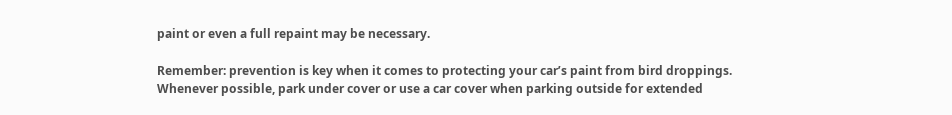paint or even a full repaint may be necessary.

Remember: prevention is key when it comes to protecting your car’s paint from bird droppings. Whenever possible, park under cover or use a car cover when parking outside for extended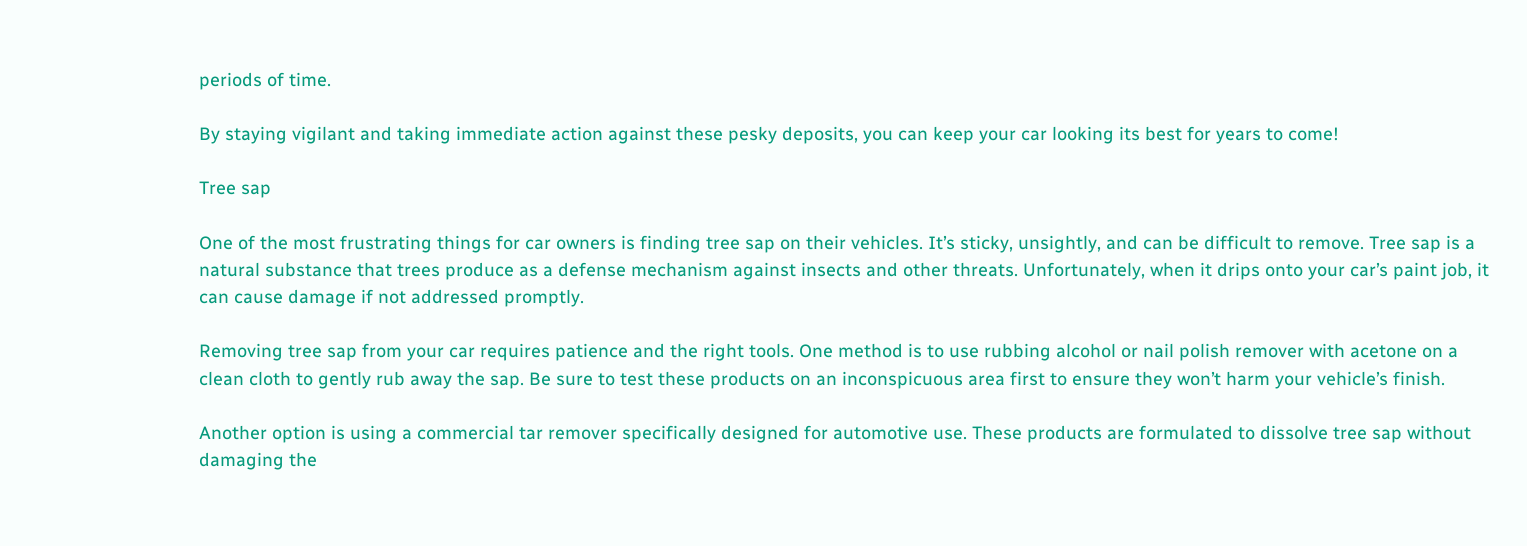periods of time.

By staying vigilant and taking immediate action against these pesky deposits, you can keep your car looking its best for years to come!

Tree sap

One of the most frustrating things for car owners is finding tree sap on their vehicles. It’s sticky, unsightly, and can be difficult to remove. Tree sap is a natural substance that trees produce as a defense mechanism against insects and other threats. Unfortunately, when it drips onto your car’s paint job, it can cause damage if not addressed promptly.

Removing tree sap from your car requires patience and the right tools. One method is to use rubbing alcohol or nail polish remover with acetone on a clean cloth to gently rub away the sap. Be sure to test these products on an inconspicuous area first to ensure they won’t harm your vehicle’s finish.

Another option is using a commercial tar remover specifically designed for automotive use. These products are formulated to dissolve tree sap without damaging the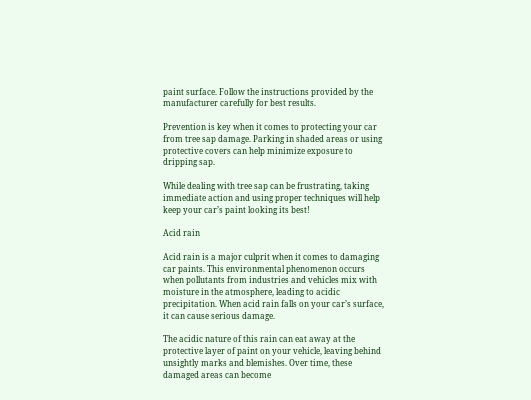paint surface. Follow the instructions provided by the manufacturer carefully for best results.

Prevention is key when it comes to protecting your car from tree sap damage. Parking in shaded areas or using protective covers can help minimize exposure to dripping sap.

While dealing with tree sap can be frustrating, taking immediate action and using proper techniques will help keep your car’s paint looking its best!

Acid rain

Acid rain is a major culprit when it comes to damaging car paints. This environmental phenomenon occurs when pollutants from industries and vehicles mix with moisture in the atmosphere, leading to acidic precipitation. When acid rain falls on your car’s surface, it can cause serious damage.

The acidic nature of this rain can eat away at the protective layer of paint on your vehicle, leaving behind unsightly marks and blemishes. Over time, these damaged areas can become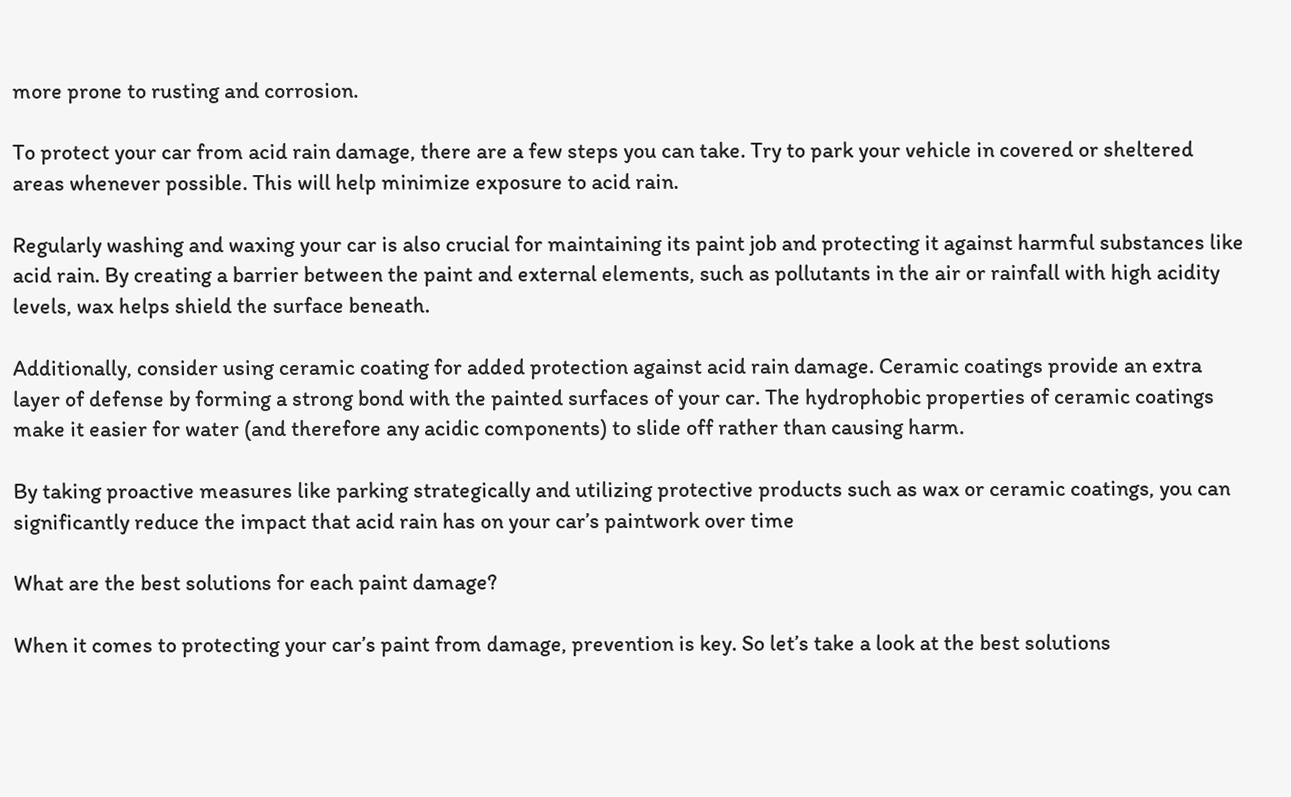more prone to rusting and corrosion.

To protect your car from acid rain damage, there are a few steps you can take. Try to park your vehicle in covered or sheltered areas whenever possible. This will help minimize exposure to acid rain.

Regularly washing and waxing your car is also crucial for maintaining its paint job and protecting it against harmful substances like acid rain. By creating a barrier between the paint and external elements, such as pollutants in the air or rainfall with high acidity levels, wax helps shield the surface beneath.

Additionally, consider using ceramic coating for added protection against acid rain damage. Ceramic coatings provide an extra layer of defense by forming a strong bond with the painted surfaces of your car. The hydrophobic properties of ceramic coatings make it easier for water (and therefore any acidic components) to slide off rather than causing harm.

By taking proactive measures like parking strategically and utilizing protective products such as wax or ceramic coatings, you can significantly reduce the impact that acid rain has on your car’s paintwork over time

What are the best solutions for each paint damage?

When it comes to protecting your car’s paint from damage, prevention is key. So let’s take a look at the best solutions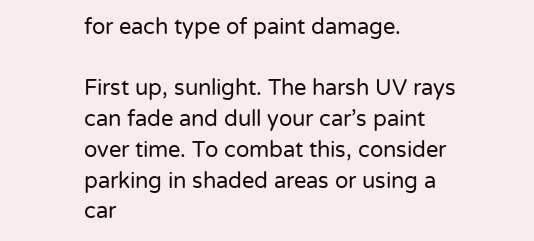for each type of paint damage.

First up, sunlight. The harsh UV rays can fade and dull your car’s paint over time. To combat this, consider parking in shaded areas or using a car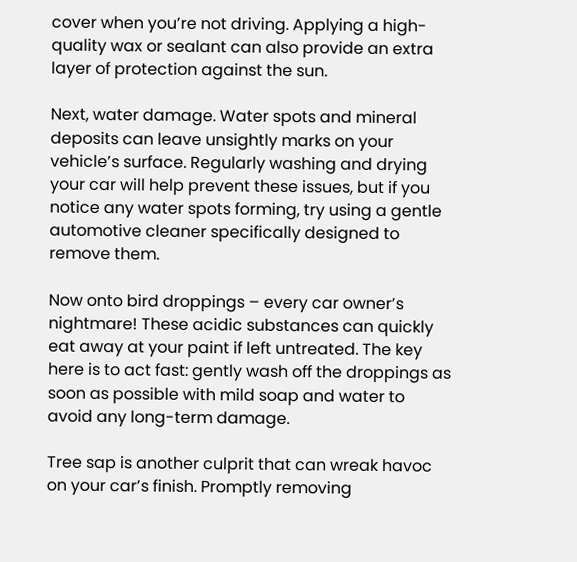cover when you’re not driving. Applying a high-quality wax or sealant can also provide an extra layer of protection against the sun.

Next, water damage. Water spots and mineral deposits can leave unsightly marks on your vehicle’s surface. Regularly washing and drying your car will help prevent these issues, but if you notice any water spots forming, try using a gentle automotive cleaner specifically designed to remove them.

Now onto bird droppings – every car owner’s nightmare! These acidic substances can quickly eat away at your paint if left untreated. The key here is to act fast: gently wash off the droppings as soon as possible with mild soap and water to avoid any long-term damage.

Tree sap is another culprit that can wreak havoc on your car’s finish. Promptly removing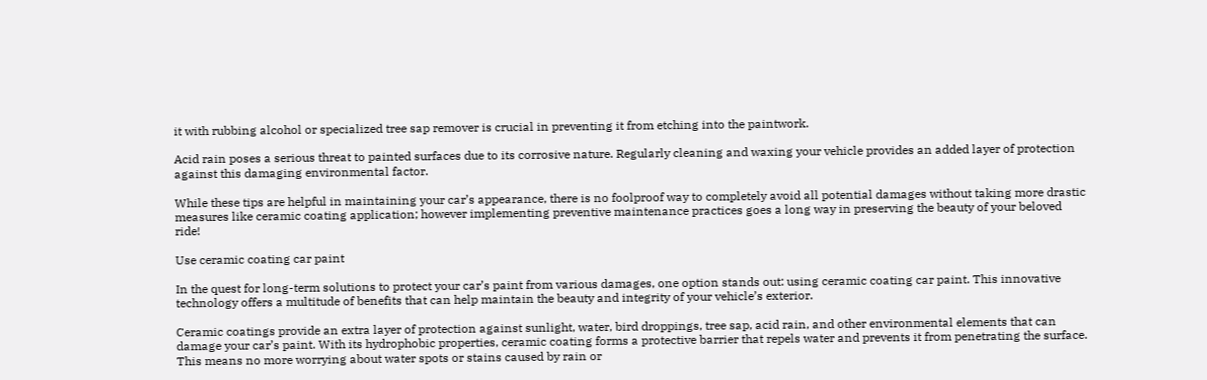it with rubbing alcohol or specialized tree sap remover is crucial in preventing it from etching into the paintwork.

Acid rain poses a serious threat to painted surfaces due to its corrosive nature. Regularly cleaning and waxing your vehicle provides an added layer of protection against this damaging environmental factor.

While these tips are helpful in maintaining your car’s appearance, there is no foolproof way to completely avoid all potential damages without taking more drastic measures like ceramic coating application; however implementing preventive maintenance practices goes a long way in preserving the beauty of your beloved ride!

Use ceramic coating car paint

In the quest for long-term solutions to protect your car’s paint from various damages, one option stands out: using ceramic coating car paint. This innovative technology offers a multitude of benefits that can help maintain the beauty and integrity of your vehicle’s exterior.

Ceramic coatings provide an extra layer of protection against sunlight, water, bird droppings, tree sap, acid rain, and other environmental elements that can damage your car’s paint. With its hydrophobic properties, ceramic coating forms a protective barrier that repels water and prevents it from penetrating the surface. This means no more worrying about water spots or stains caused by rain or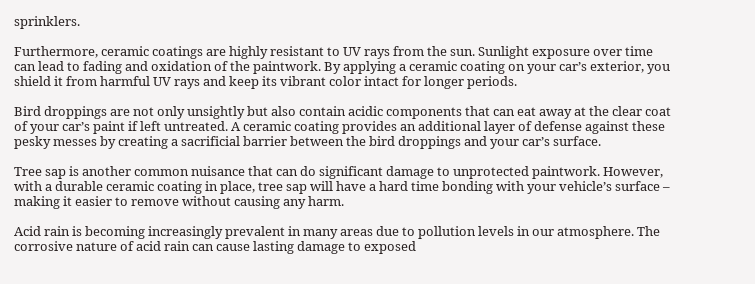sprinklers.

Furthermore, ceramic coatings are highly resistant to UV rays from the sun. Sunlight exposure over time can lead to fading and oxidation of the paintwork. By applying a ceramic coating on your car’s exterior, you shield it from harmful UV rays and keep its vibrant color intact for longer periods.

Bird droppings are not only unsightly but also contain acidic components that can eat away at the clear coat of your car’s paint if left untreated. A ceramic coating provides an additional layer of defense against these pesky messes by creating a sacrificial barrier between the bird droppings and your car’s surface.

Tree sap is another common nuisance that can do significant damage to unprotected paintwork. However, with a durable ceramic coating in place, tree sap will have a hard time bonding with your vehicle’s surface – making it easier to remove without causing any harm.

Acid rain is becoming increasingly prevalent in many areas due to pollution levels in our atmosphere. The corrosive nature of acid rain can cause lasting damage to exposed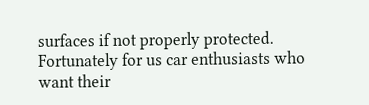surfaces if not properly protected. Fortunately for us car enthusiasts who want their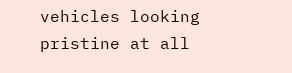vehicles looking pristine at all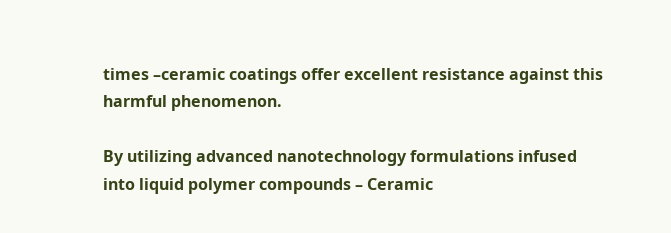times –ceramic coatings offer excellent resistance against this harmful phenomenon.

By utilizing advanced nanotechnology formulations infused into liquid polymer compounds – Ceramic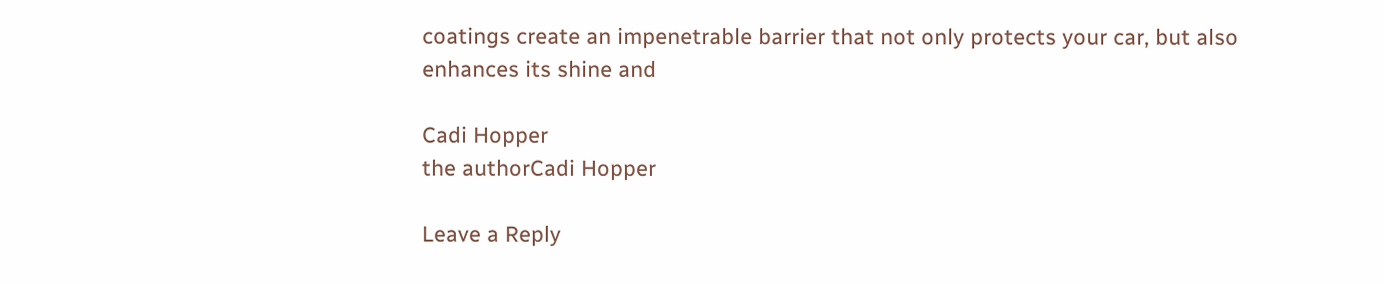coatings create an impenetrable barrier that not only protects your car, but also enhances its shine and

Cadi Hopper
the authorCadi Hopper

Leave a Reply